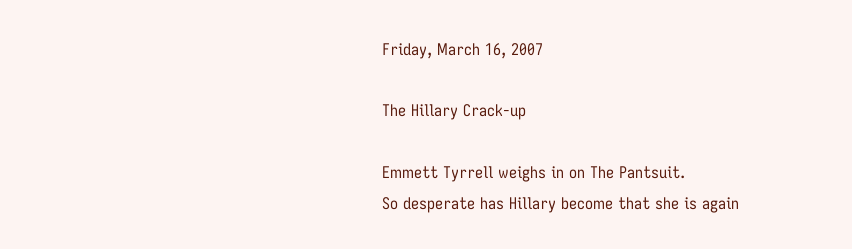Friday, March 16, 2007

The Hillary Crack-up

Emmett Tyrrell weighs in on The Pantsuit.
So desperate has Hillary become that she is again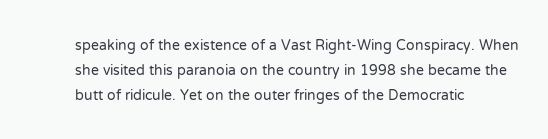speaking of the existence of a Vast Right-Wing Conspiracy. When she visited this paranoia on the country in 1998 she became the butt of ridicule. Yet on the outer fringes of the Democratic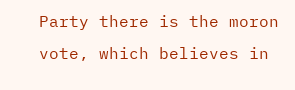Party there is the moron vote, which believes in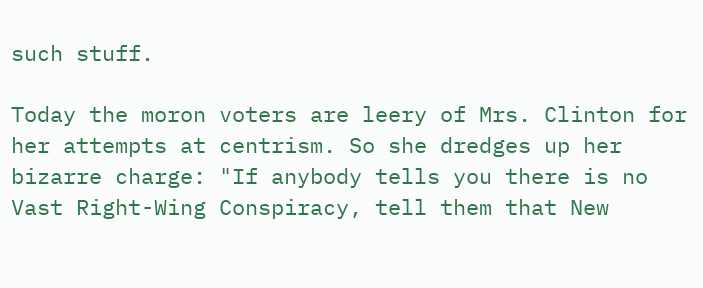such stuff.

Today the moron voters are leery of Mrs. Clinton for her attempts at centrism. So she dredges up her bizarre charge: "If anybody tells you there is no Vast Right-Wing Conspiracy, tell them that New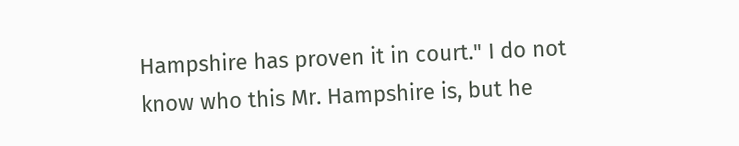Hampshire has proven it in court." I do not know who this Mr. Hampshire is, but he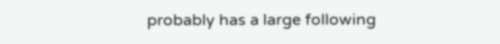probably has a large following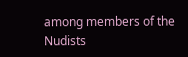among members of the Nudists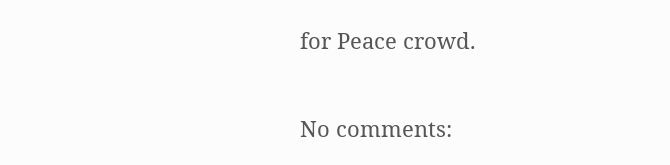for Peace crowd.

No comments: